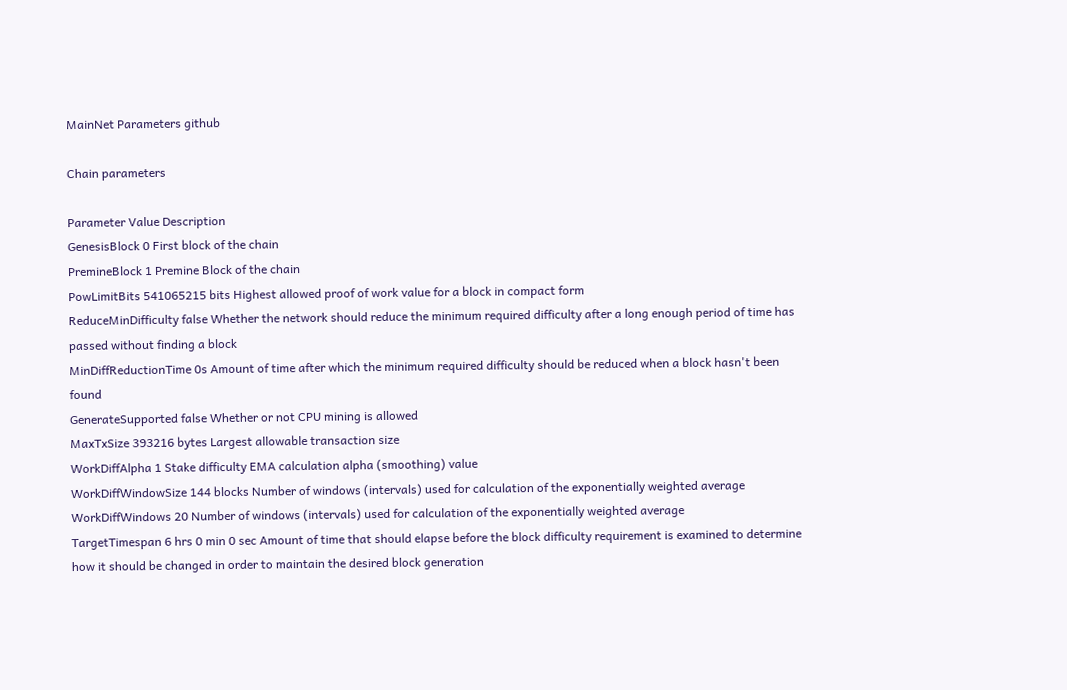MainNet Parameters github

Chain parameters

Parameter Value Description
GenesisBlock 0 First block of the chain
PremineBlock 1 Premine Block of the chain
PowLimitBits 541065215 bits Highest allowed proof of work value for a block in compact form
ReduceMinDifficulty false Whether the network should reduce the minimum required difficulty after a long enough period of time has passed without finding a block
MinDiffReductionTime 0s Amount of time after which the minimum required difficulty should be reduced when a block hasn't been found
GenerateSupported false Whether or not CPU mining is allowed
MaxTxSize 393216 bytes Largest allowable transaction size
WorkDiffAlpha 1 Stake difficulty EMA calculation alpha (smoothing) value
WorkDiffWindowSize 144 blocks Number of windows (intervals) used for calculation of the exponentially weighted average
WorkDiffWindows 20 Number of windows (intervals) used for calculation of the exponentially weighted average
TargetTimespan 6 hrs 0 min 0 sec Amount of time that should elapse before the block difficulty requirement is examined to determine how it should be changed in order to maintain the desired block generation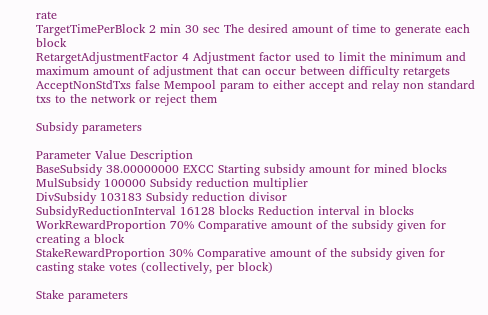rate
TargetTimePerBlock 2 min 30 sec The desired amount of time to generate each block
RetargetAdjustmentFactor 4 Adjustment factor used to limit the minimum and maximum amount of adjustment that can occur between difficulty retargets
AcceptNonStdTxs false Mempool param to either accept and relay non standard txs to the network or reject them

Subsidy parameters

Parameter Value Description
BaseSubsidy 38.00000000 EXCC Starting subsidy amount for mined blocks
MulSubsidy 100000 Subsidy reduction multiplier
DivSubsidy 103183 Subsidy reduction divisor
SubsidyReductionInterval 16128 blocks Reduction interval in blocks
WorkRewardProportion 70% Comparative amount of the subsidy given for creating a block
StakeRewardProportion 30% Comparative amount of the subsidy given for casting stake votes (collectively, per block)

Stake parameters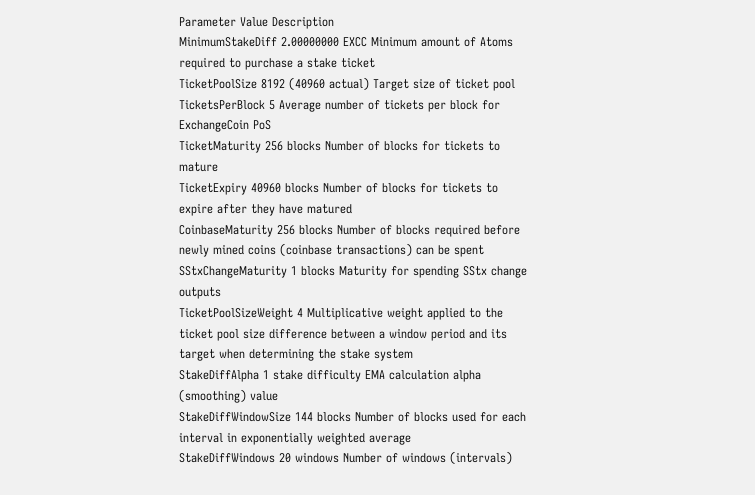Parameter Value Description
MinimumStakeDiff 2.00000000 EXCC Minimum amount of Atoms required to purchase a stake ticket
TicketPoolSize 8192 (40960 actual) Target size of ticket pool
TicketsPerBlock 5 Average number of tickets per block for ExchangeCoin PoS
TicketMaturity 256 blocks Number of blocks for tickets to mature
TicketExpiry 40960 blocks Number of blocks for tickets to expire after they have matured
CoinbaseMaturity 256 blocks Number of blocks required before newly mined coins (coinbase transactions) can be spent
SStxChangeMaturity 1 blocks Maturity for spending SStx change outputs
TicketPoolSizeWeight 4 Multiplicative weight applied to the ticket pool size difference between a window period and its target when determining the stake system
StakeDiffAlpha 1 stake difficulty EMA calculation alpha (smoothing) value
StakeDiffWindowSize 144 blocks Number of blocks used for each interval in exponentially weighted average
StakeDiffWindows 20 windows Number of windows (intervals)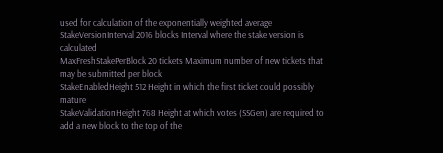used for calculation of the exponentially weighted average
StakeVersionInterval 2016 blocks Interval where the stake version is calculated
MaxFreshStakePerBlock 20 tickets Maximum number of new tickets that may be submitted per block
StakeEnabledHeight 512 Height in which the first ticket could possibly mature
StakeValidationHeight 768 Height at which votes (SSGen) are required to add a new block to the top of the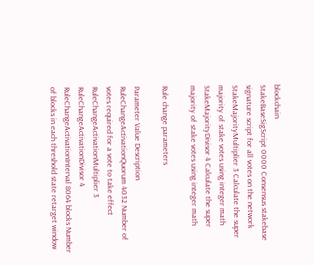blockchain
StakeBaseSigScript 0000 Consensus stakebase signature script for all votes on the network
StakeMajorityMultiplier 3 Calculate the super majority of stake votes using integer math
StakeMajorityDivisor 4 Calculate the super majority of stake votes using integer math

Rule change parameters

Parameter Value Description
RuleChangeActivationQuorum 4032 Number of votes required for a vote to take effect
RuleChangeActivationMultiplier 3
RuleChangeActivationDivisor 4
RuleChangeActivationInterval 8064 blocks Number of blocks in each threshold state retarget window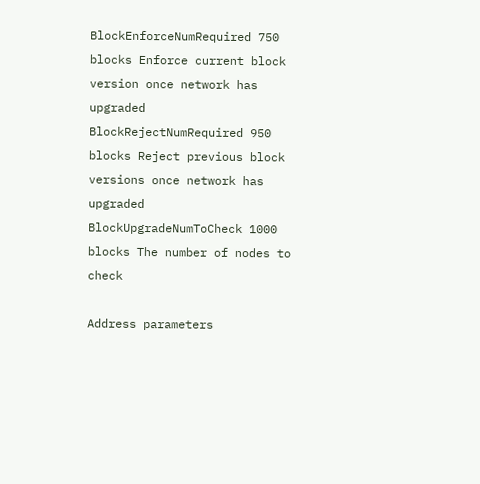BlockEnforceNumRequired 750 blocks Enforce current block version once network has upgraded
BlockRejectNumRequired 950 blocks Reject previous block versions once network has upgraded
BlockUpgradeNumToCheck 1000 blocks The number of nodes to check

Address parameters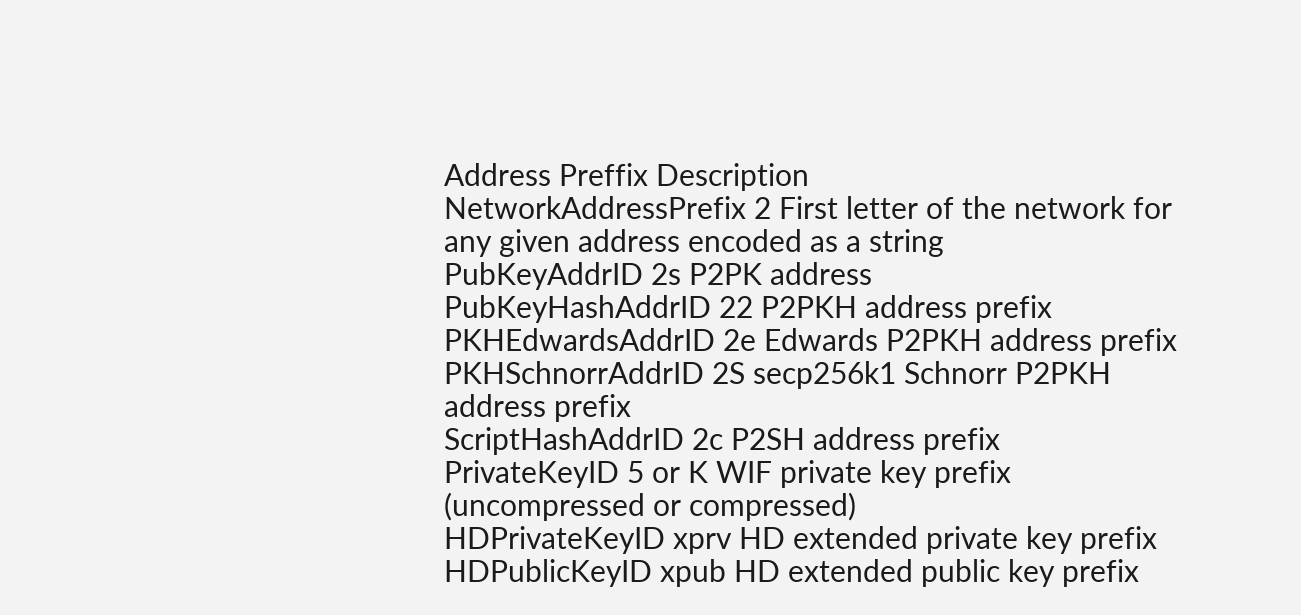Address Preffix Description
NetworkAddressPrefix 2 First letter of the network for any given address encoded as a string
PubKeyAddrID 2s P2PK address
PubKeyHashAddrID 22 P2PKH address prefix
PKHEdwardsAddrID 2e Edwards P2PKH address prefix
PKHSchnorrAddrID 2S secp256k1 Schnorr P2PKH address prefix
ScriptHashAddrID 2c P2SH address prefix
PrivateKeyID 5 or K WIF private key prefix (uncompressed or compressed)
HDPrivateKeyID xprv HD extended private key prefix
HDPublicKeyID xpub HD extended public key prefix